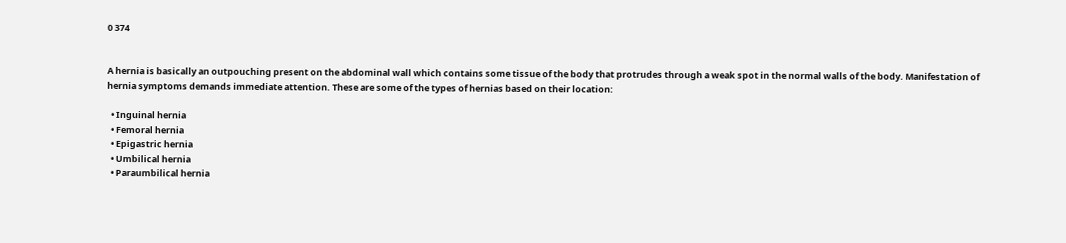0 374


A hernia is basically an outpouching present on the abdominal wall which contains some tissue of the body that protrudes through a weak spot in the normal walls of the body. Manifestation of hernia symptoms demands immediate attention. These are some of the types of hernias based on their location:

  • Inguinal hernia
  • Femoral hernia
  • Epigastric hernia
  • Umbilical hernia
  • Paraumbilical hernia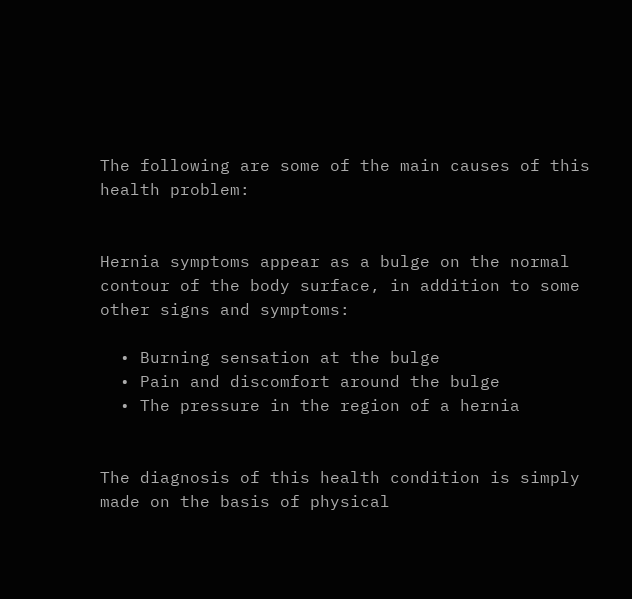The following are some of the main causes of this health problem:


Hernia symptoms appear as a bulge on the normal contour of the body surface, in addition to some other signs and symptoms:

  • Burning sensation at the bulge
  • Pain and discomfort around the bulge
  • The pressure in the region of a hernia


The diagnosis of this health condition is simply made on the basis of physical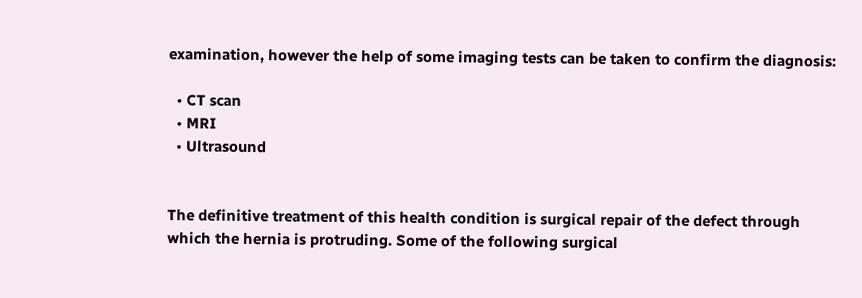examination, however the help of some imaging tests can be taken to confirm the diagnosis:

  • CT scan
  • MRI
  • Ultrasound


The definitive treatment of this health condition is surgical repair of the defect through which the hernia is protruding. Some of the following surgical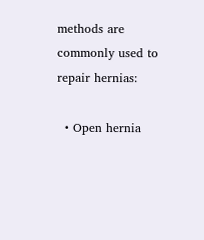methods are commonly used to repair hernias:

  • Open hernia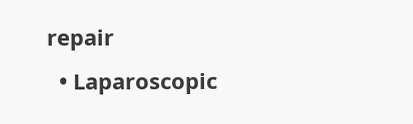repair
  • Laparoscopic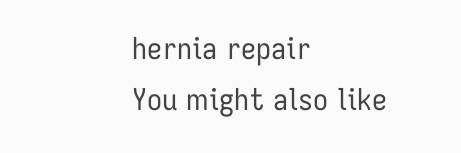hernia repair
You might also like